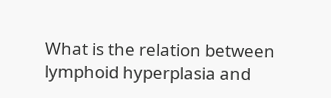What is the relation between lymphoid hyperplasia and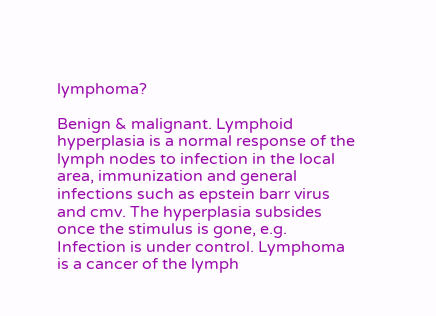lymphoma?

Benign & malignant. Lymphoid hyperplasia is a normal response of the lymph nodes to infection in the local area, immunization and general infections such as epstein barr virus and cmv. The hyperplasia subsides once the stimulus is gone, e.g. Infection is under control. Lymphoma is a cancer of the lymph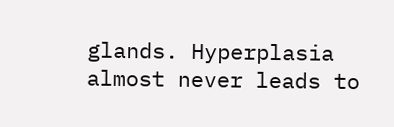glands. Hyperplasia almost never leads to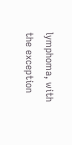lymphoma, with the exception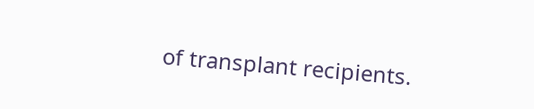of transplant recipients.